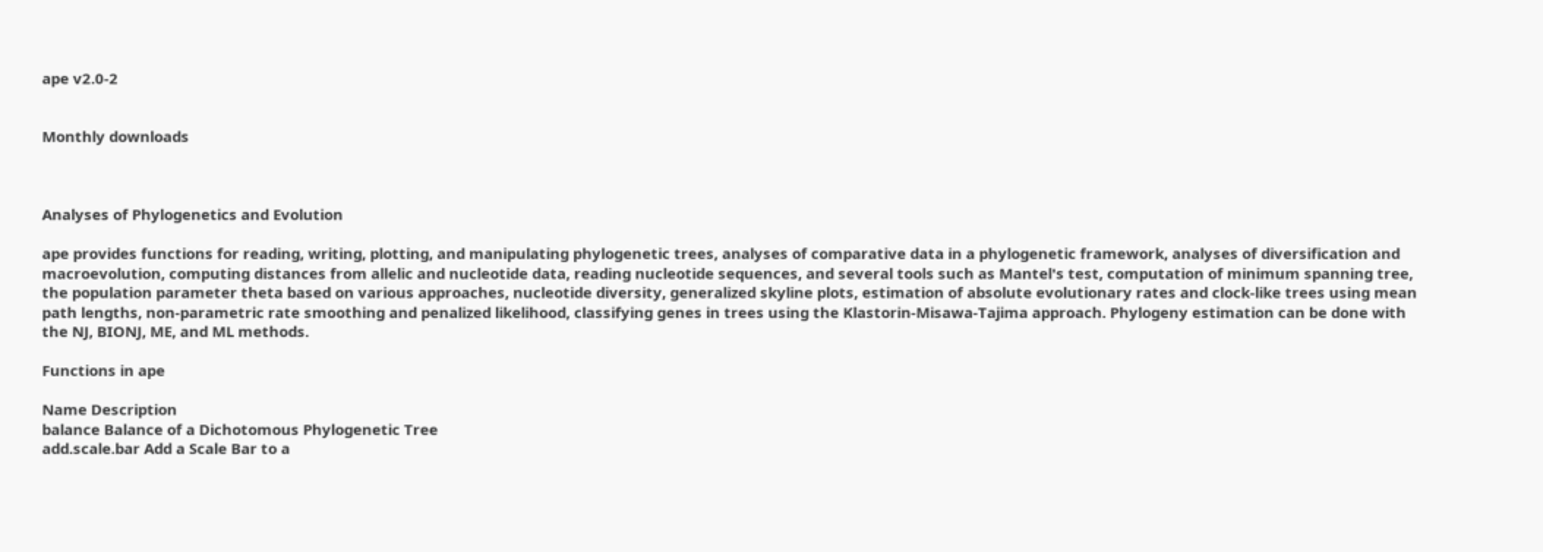ape v2.0-2


Monthly downloads



Analyses of Phylogenetics and Evolution

ape provides functions for reading, writing, plotting, and manipulating phylogenetic trees, analyses of comparative data in a phylogenetic framework, analyses of diversification and macroevolution, computing distances from allelic and nucleotide data, reading nucleotide sequences, and several tools such as Mantel's test, computation of minimum spanning tree, the population parameter theta based on various approaches, nucleotide diversity, generalized skyline plots, estimation of absolute evolutionary rates and clock-like trees using mean path lengths, non-parametric rate smoothing and penalized likelihood, classifying genes in trees using the Klastorin-Misawa-Tajima approach. Phylogeny estimation can be done with the NJ, BIONJ, ME, and ML methods.

Functions in ape

Name Description
balance Balance of a Dichotomous Phylogenetic Tree
add.scale.bar Add a Scale Bar to a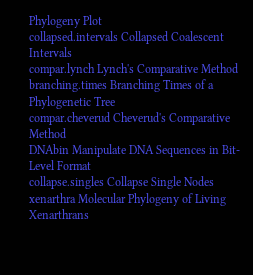Phylogeny Plot
collapsed.intervals Collapsed Coalescent Intervals
compar.lynch Lynch's Comparative Method
branching.times Branching Times of a Phylogenetic Tree
compar.cheverud Cheverud's Comparative Method
DNAbin Manipulate DNA Sequences in Bit-Level Format
collapse.singles Collapse Single Nodes
xenarthra Molecular Phylogeny of Living Xenarthrans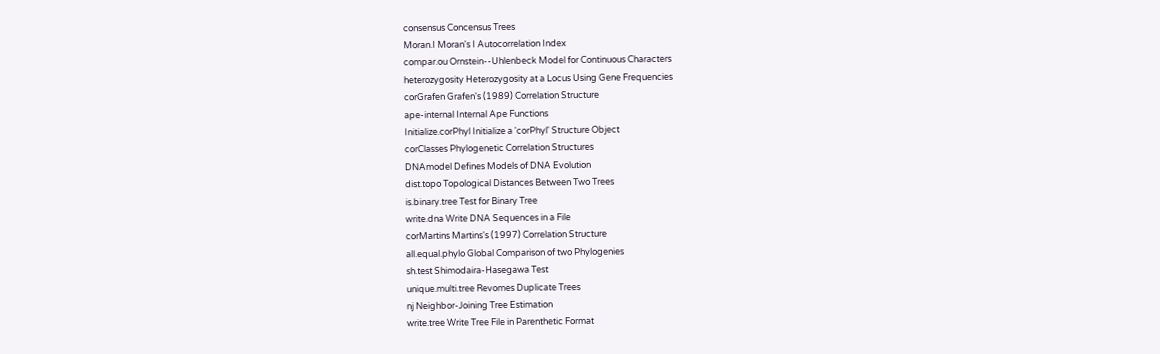consensus Concensus Trees
Moran.I Moran's I Autocorrelation Index
compar.ou Ornstein--Uhlenbeck Model for Continuous Characters
heterozygosity Heterozygosity at a Locus Using Gene Frequencies
corGrafen Grafen's (1989) Correlation Structure
ape-internal Internal Ape Functions
Initialize.corPhyl Initialize a 'corPhyl' Structure Object
corClasses Phylogenetic Correlation Structures
DNAmodel Defines Models of DNA Evolution
dist.topo Topological Distances Between Two Trees
is.binary.tree Test for Binary Tree
write.dna Write DNA Sequences in a File
corMartins Martins's (1997) Correlation Structure
all.equal.phylo Global Comparison of two Phylogenies
sh.test Shimodaira-Hasegawa Test
unique.multi.tree Revomes Duplicate Trees
nj Neighbor-Joining Tree Estimation
write.tree Write Tree File in Parenthetic Format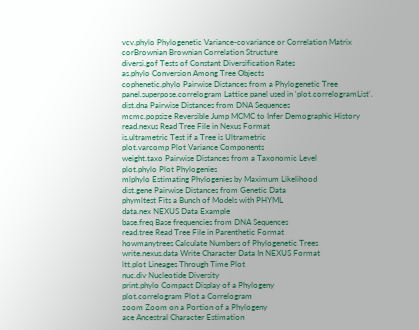vcv.phylo Phylogenetic Variance-covariance or Correlation Matrix
corBrownian Brownian Correlation Structure
diversi.gof Tests of Constant Diversification Rates
as.phylo Conversion Among Tree Objects
cophenetic.phylo Pairwise Distances from a Phylogenetic Tree
panel.superpose.correlogram Lattice panel used in 'plot.correlogramList'.
dist.dna Pairwise Distances from DNA Sequences
mcmc.popsize Reversible Jump MCMC to Infer Demographic History
read.nexus Read Tree File in Nexus Format
is.ultrametric Test if a Tree is Ultrametric
plot.varcomp Plot Variance Components
weight.taxo Pairwise Distances from a Taxonomic Level
plot.phylo Plot Phylogenies
mlphylo Estimating Phylogenies by Maximum Likelihood
dist.gene Pairwise Distances from Genetic Data
phymltest Fits a Bunch of Models with PHYML
data.nex NEXUS Data Example
base.freq Base frequencies from DNA Sequences
read.tree Read Tree File in Parenthetic Format
howmanytrees Calculate Numbers of Phylogenetic Trees
write.nexus.data Write Character Data In NEXUS Format
ltt.plot Lineages Through Time Plot
nuc.div Nucleotide Diversity
print.phylo Compact Display of a Phylogeny
plot.correlogram Plot a Correlogram
zoom Zoom on a Portion of a Phylogeny
ace Ancestral Character Estimation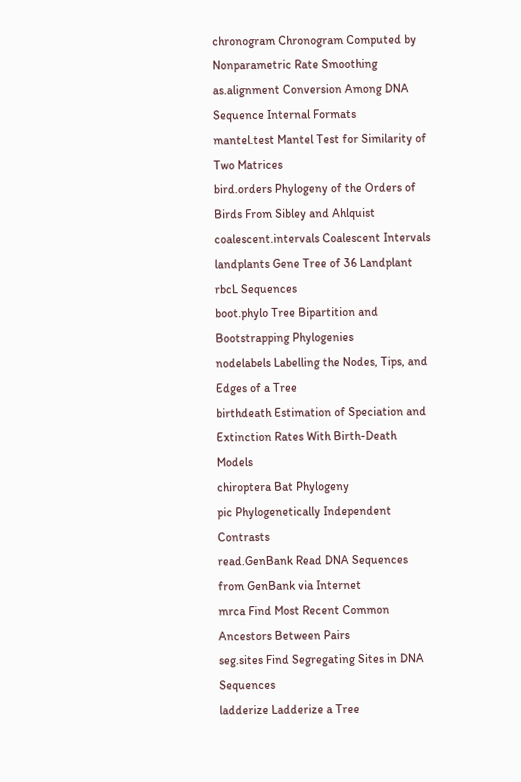chronogram Chronogram Computed by Nonparametric Rate Smoothing
as.alignment Conversion Among DNA Sequence Internal Formats
mantel.test Mantel Test for Similarity of Two Matrices
bird.orders Phylogeny of the Orders of Birds From Sibley and Ahlquist
coalescent.intervals Coalescent Intervals
landplants Gene Tree of 36 Landplant rbcL Sequences
boot.phylo Tree Bipartition and Bootstrapping Phylogenies
nodelabels Labelling the Nodes, Tips, and Edges of a Tree
birthdeath Estimation of Speciation and Extinction Rates With Birth-Death Models
chiroptera Bat Phylogeny
pic Phylogenetically Independent Contrasts
read.GenBank Read DNA Sequences from GenBank via Internet
mrca Find Most Recent Common Ancestors Between Pairs
seg.sites Find Segregating Sites in DNA Sequences
ladderize Ladderize a Tree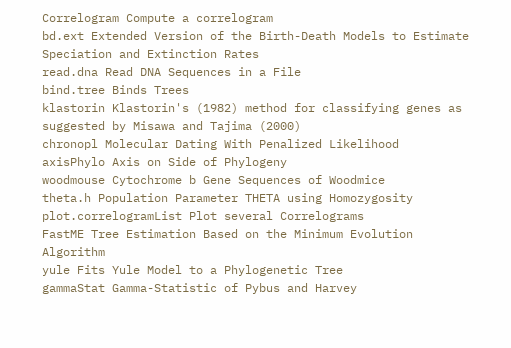Correlogram Compute a correlogram
bd.ext Extended Version of the Birth-Death Models to Estimate Speciation and Extinction Rates
read.dna Read DNA Sequences in a File
bind.tree Binds Trees
klastorin Klastorin's (1982) method for classifying genes as suggested by Misawa and Tajima (2000)
chronopl Molecular Dating With Penalized Likelihood
axisPhylo Axis on Side of Phylogeny
woodmouse Cytochrome b Gene Sequences of Woodmice
theta.h Population Parameter THETA using Homozygosity
plot.correlogramList Plot several Correlograms
FastME Tree Estimation Based on the Minimum Evolution Algorithm
yule Fits Yule Model to a Phylogenetic Tree
gammaStat Gamma-Statistic of Pybus and Harvey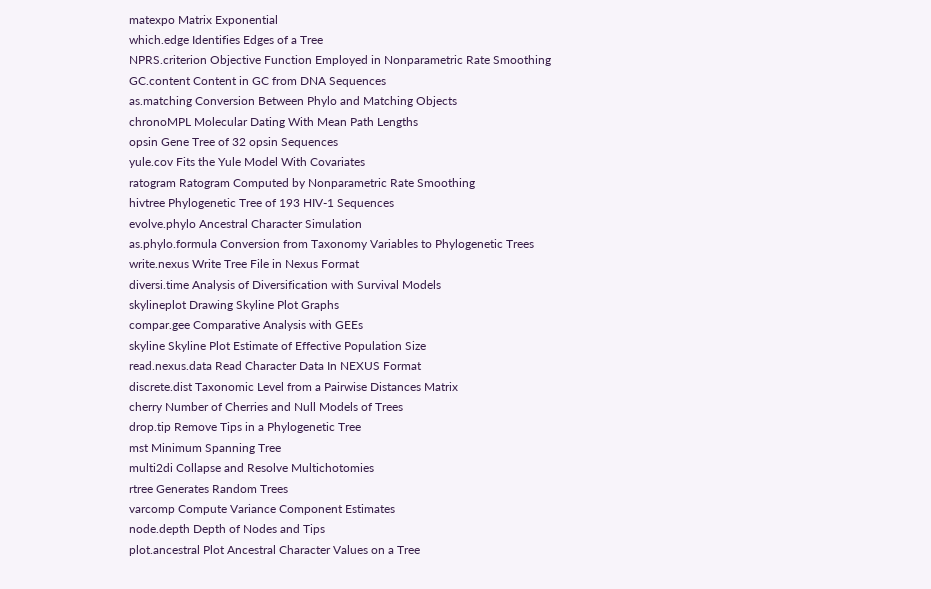matexpo Matrix Exponential
which.edge Identifies Edges of a Tree
NPRS.criterion Objective Function Employed in Nonparametric Rate Smoothing
GC.content Content in GC from DNA Sequences
as.matching Conversion Between Phylo and Matching Objects
chronoMPL Molecular Dating With Mean Path Lengths
opsin Gene Tree of 32 opsin Sequences
yule.cov Fits the Yule Model With Covariates
ratogram Ratogram Computed by Nonparametric Rate Smoothing
hivtree Phylogenetic Tree of 193 HIV-1 Sequences
evolve.phylo Ancestral Character Simulation
as.phylo.formula Conversion from Taxonomy Variables to Phylogenetic Trees
write.nexus Write Tree File in Nexus Format
diversi.time Analysis of Diversification with Survival Models
skylineplot Drawing Skyline Plot Graphs
compar.gee Comparative Analysis with GEEs
skyline Skyline Plot Estimate of Effective Population Size
read.nexus.data Read Character Data In NEXUS Format
discrete.dist Taxonomic Level from a Pairwise Distances Matrix
cherry Number of Cherries and Null Models of Trees
drop.tip Remove Tips in a Phylogenetic Tree
mst Minimum Spanning Tree
multi2di Collapse and Resolve Multichotomies
rtree Generates Random Trees
varcomp Compute Variance Component Estimates
node.depth Depth of Nodes and Tips
plot.ancestral Plot Ancestral Character Values on a Tree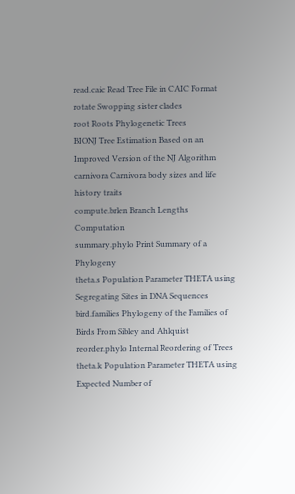read.caic Read Tree File in CAIC Format
rotate Swopping sister clades
root Roots Phylogenetic Trees
BIONJ Tree Estimation Based on an Improved Version of the NJ Algorithm
carnivora Carnivora body sizes and life history traits
compute.brlen Branch Lengths Computation
summary.phylo Print Summary of a Phylogeny
theta.s Population Parameter THETA using Segregating Sites in DNA Sequences
bird.families Phylogeny of the Families of Birds From Sibley and Ahlquist
reorder.phylo Internal Reordering of Trees
theta.k Population Parameter THETA using Expected Number of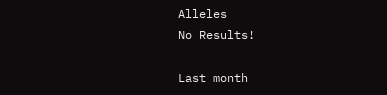Alleles
No Results!

Last month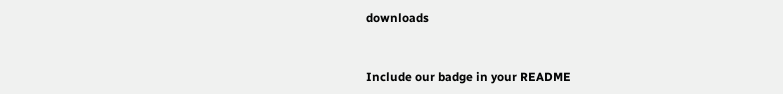downloads


Include our badge in your README